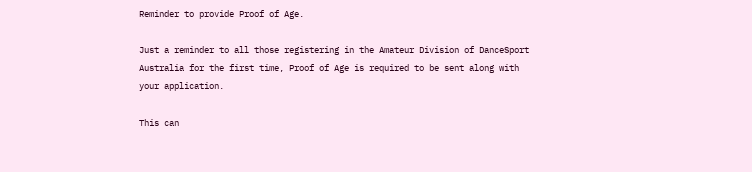Reminder to provide Proof of Age.

Just a reminder to all those registering in the Amateur Division of DanceSport Australia for the first time, Proof of Age is required to be sent along with your application.

This can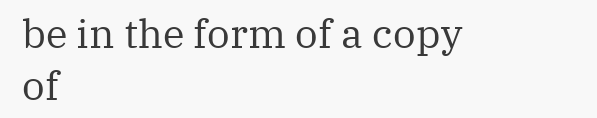be in the form of a copy of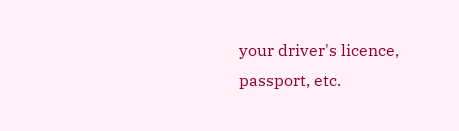your driver's licence, passport, etc.